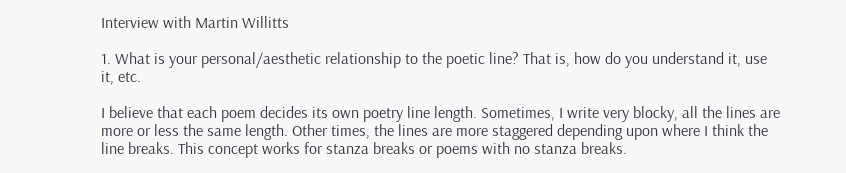Interview with Martin Willitts

1. What is your personal/aesthetic relationship to the poetic line? That is, how do you understand it, use it, etc.

I believe that each poem decides its own poetry line length. Sometimes, I write very blocky, all the lines are more or less the same length. Other times, the lines are more staggered depending upon where I think the line breaks. This concept works for stanza breaks or poems with no stanza breaks.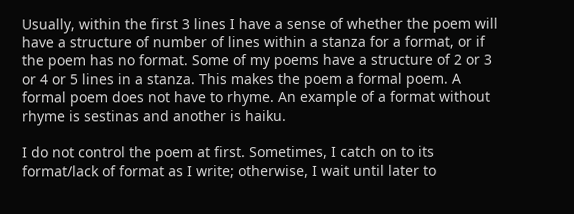Usually, within the first 3 lines I have a sense of whether the poem will have a structure of number of lines within a stanza for a format, or if the poem has no format. Some of my poems have a structure of 2 or 3 or 4 or 5 lines in a stanza. This makes the poem a formal poem. A formal poem does not have to rhyme. An example of a format without rhyme is sestinas and another is haiku.

I do not control the poem at first. Sometimes, I catch on to its format/lack of format as I write; otherwise, I wait until later to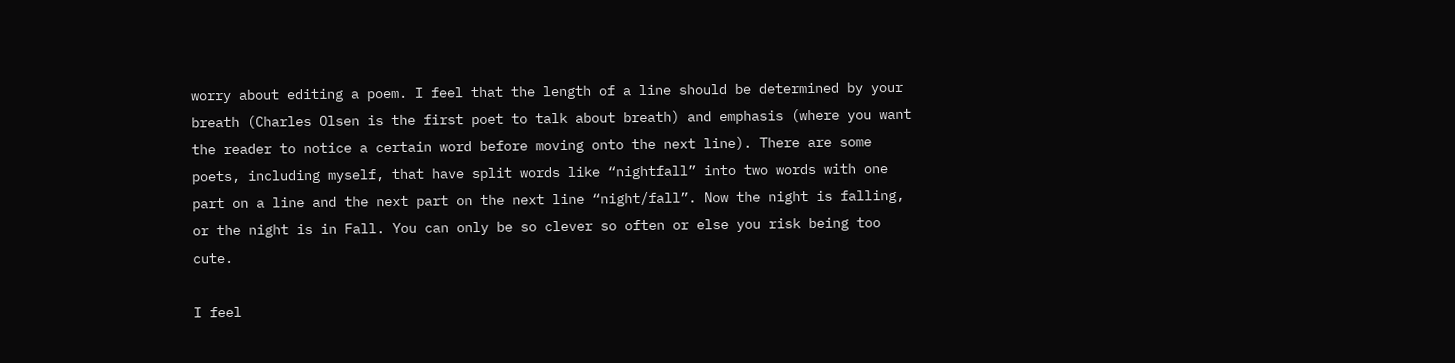worry about editing a poem. I feel that the length of a line should be determined by your breath (Charles Olsen is the first poet to talk about breath) and emphasis (where you want the reader to notice a certain word before moving onto the next line). There are some poets, including myself, that have split words like “nightfall” into two words with one part on a line and the next part on the next line “night/fall”. Now the night is falling, or the night is in Fall. You can only be so clever so often or else you risk being too cute.

I feel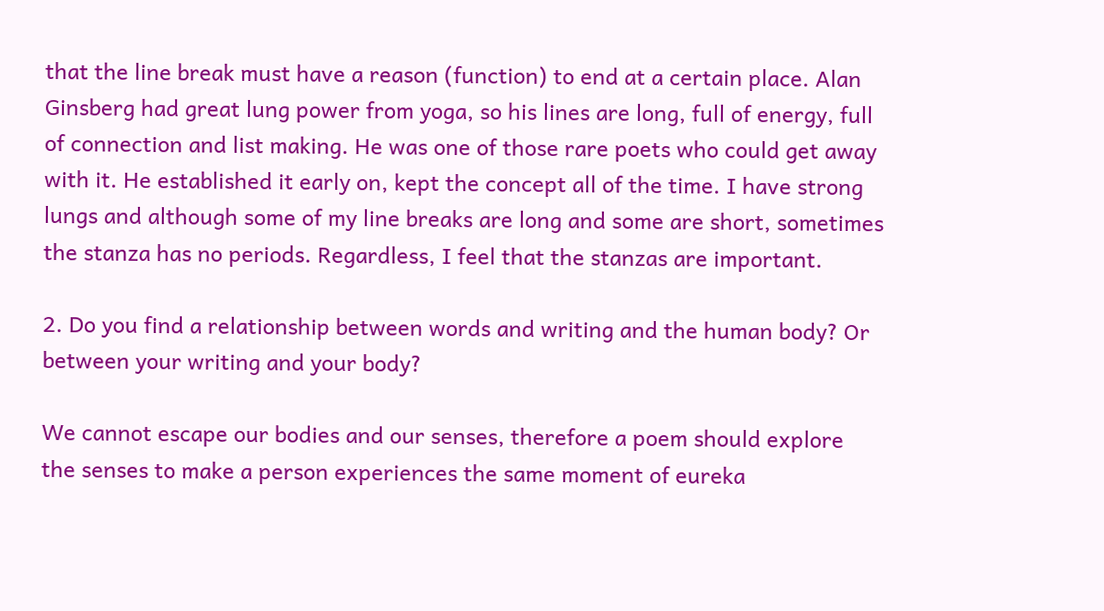that the line break must have a reason (function) to end at a certain place. Alan Ginsberg had great lung power from yoga, so his lines are long, full of energy, full of connection and list making. He was one of those rare poets who could get away with it. He established it early on, kept the concept all of the time. I have strong lungs and although some of my line breaks are long and some are short, sometimes the stanza has no periods. Regardless, I feel that the stanzas are important.

2. Do you find a relationship between words and writing and the human body? Or between your writing and your body?

We cannot escape our bodies and our senses, therefore a poem should explore the senses to make a person experiences the same moment of eureka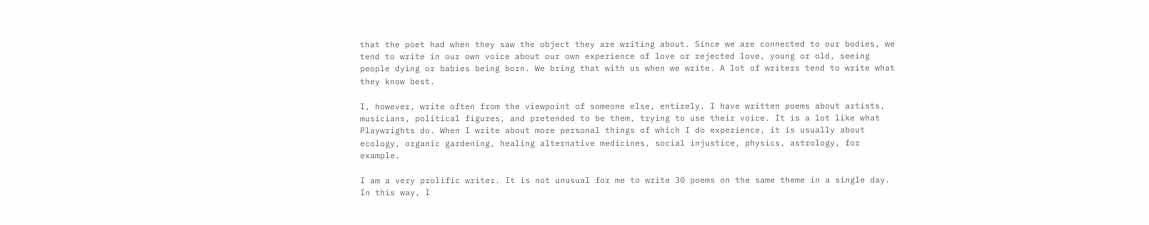that the poet had when they saw the object they are writing about. Since we are connected to our bodies, we tend to write in our own voice about our own experience of love or rejected love, young or old, seeing people dying or babies being born. We bring that with us when we write. A lot of writers tend to write what they know best.

I, however, write often from the viewpoint of someone else, entirely. I have written poems about artists, musicians, political figures, and pretended to be them, trying to use their voice. It is a lot like what Playwrights do. When I write about more personal things of which I do experience, it is usually about ecology, organic gardening, healing alternative medicines, social injustice, physics, astrology, for example.

I am a very prolific writer. It is not unusual for me to write 30 poems on the same theme in a single day. In this way, I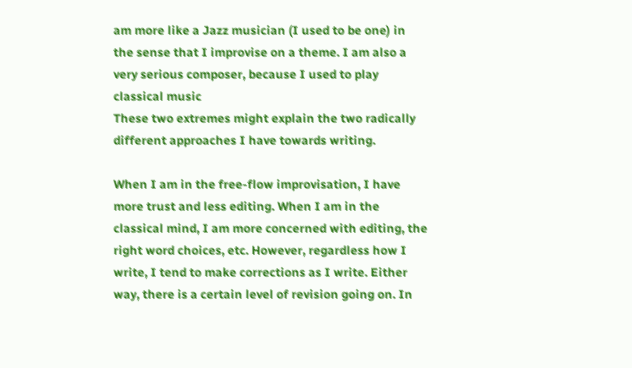am more like a Jazz musician (I used to be one) in the sense that I improvise on a theme. I am also a very serious composer, because I used to play classical music
These two extremes might explain the two radically different approaches I have towards writing.

When I am in the free-flow improvisation, I have more trust and less editing. When I am in the classical mind, I am more concerned with editing, the right word choices, etc. However, regardless how I write, I tend to make corrections as I write. Either way, there is a certain level of revision going on. In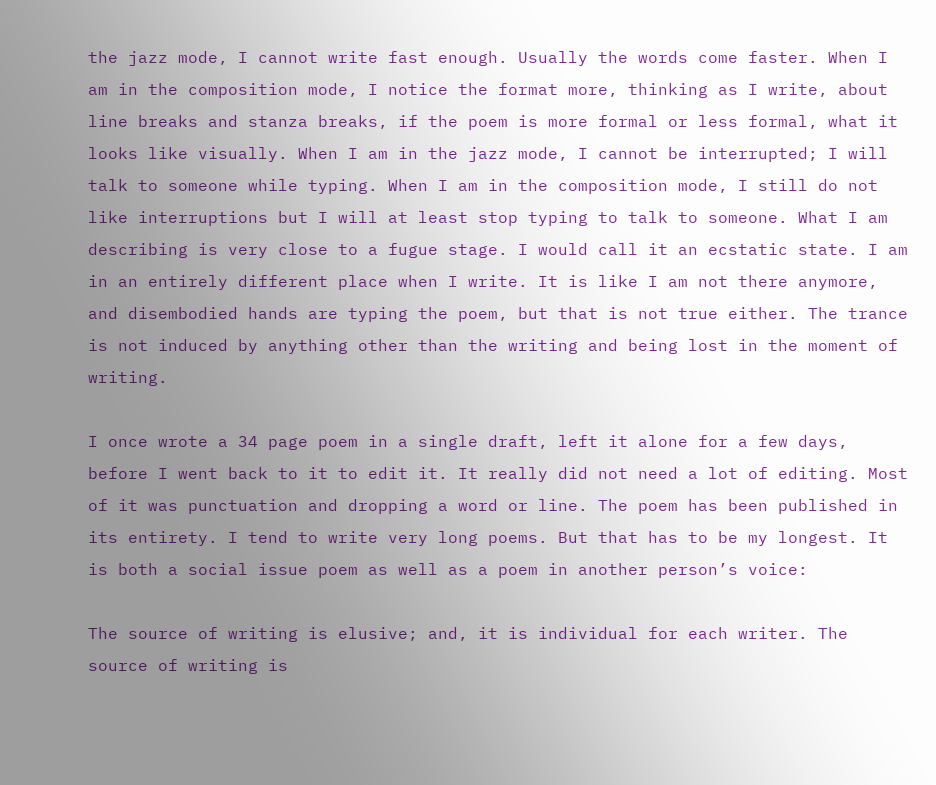the jazz mode, I cannot write fast enough. Usually the words come faster. When I am in the composition mode, I notice the format more, thinking as I write, about line breaks and stanza breaks, if the poem is more formal or less formal, what it looks like visually. When I am in the jazz mode, I cannot be interrupted; I will talk to someone while typing. When I am in the composition mode, I still do not like interruptions but I will at least stop typing to talk to someone. What I am describing is very close to a fugue stage. I would call it an ecstatic state. I am in an entirely different place when I write. It is like I am not there anymore, and disembodied hands are typing the poem, but that is not true either. The trance is not induced by anything other than the writing and being lost in the moment of writing.

I once wrote a 34 page poem in a single draft, left it alone for a few days, before I went back to it to edit it. It really did not need a lot of editing. Most of it was punctuation and dropping a word or line. The poem has been published in its entirety. I tend to write very long poems. But that has to be my longest. It is both a social issue poem as well as a poem in another person’s voice:

The source of writing is elusive; and, it is individual for each writer. The source of writing is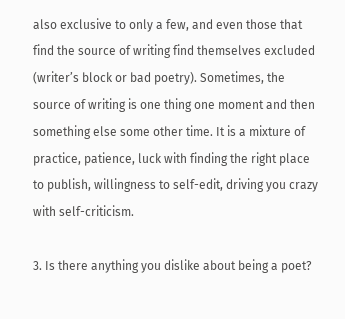also exclusive to only a few, and even those that find the source of writing find themselves excluded (writer’s block or bad poetry). Sometimes, the source of writing is one thing one moment and then something else some other time. It is a mixture of practice, patience, luck with finding the right place to publish, willingness to self-edit, driving you crazy with self-criticism.

3. Is there anything you dislike about being a poet?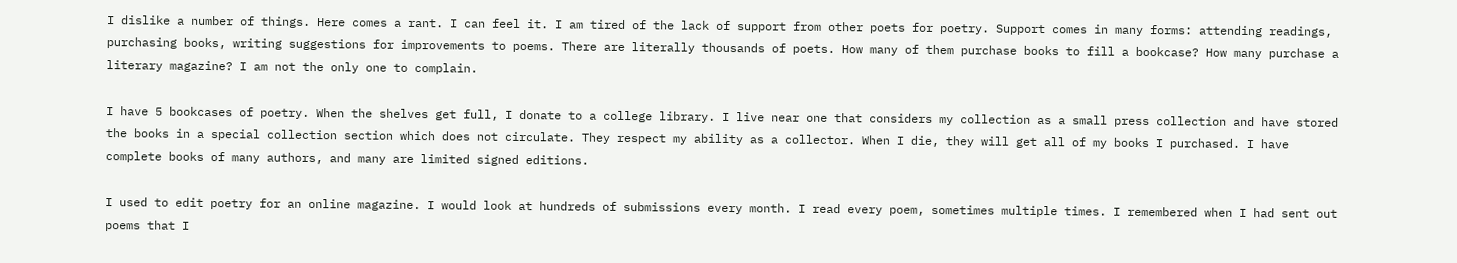I dislike a number of things. Here comes a rant. I can feel it. I am tired of the lack of support from other poets for poetry. Support comes in many forms: attending readings, purchasing books, writing suggestions for improvements to poems. There are literally thousands of poets. How many of them purchase books to fill a bookcase? How many purchase a literary magazine? I am not the only one to complain.

I have 5 bookcases of poetry. When the shelves get full, I donate to a college library. I live near one that considers my collection as a small press collection and have stored the books in a special collection section which does not circulate. They respect my ability as a collector. When I die, they will get all of my books I purchased. I have complete books of many authors, and many are limited signed editions.

I used to edit poetry for an online magazine. I would look at hundreds of submissions every month. I read every poem, sometimes multiple times. I remembered when I had sent out poems that I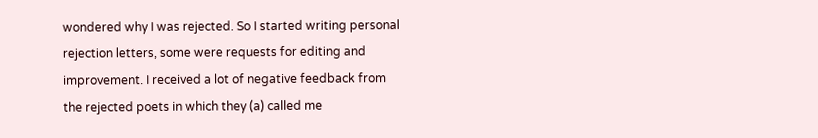wondered why I was rejected. So I started writing personal rejection letters, some were requests for editing and improvement. I received a lot of negative feedback from the rejected poets in which they (a) called me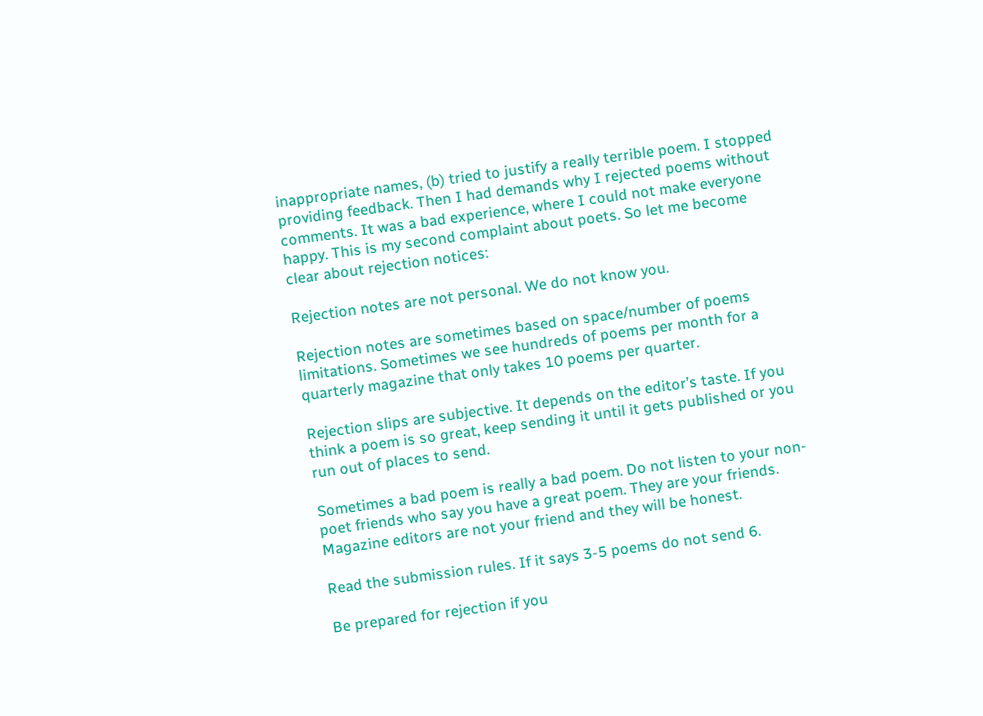inappropriate names, (b) tried to justify a really terrible poem. I stopped providing feedback. Then I had demands why I rejected poems without comments. It was a bad experience, where I could not make everyone happy. This is my second complaint about poets. So let me become clear about rejection notices:

Rejection notes are not personal. We do not know you.

Rejection notes are sometimes based on space/number of poems limitations. Sometimes we see hundreds of poems per month for a quarterly magazine that only takes 10 poems per quarter.

Rejection slips are subjective. It depends on the editor’s taste. If you think a poem is so great, keep sending it until it gets published or you run out of places to send.

Sometimes a bad poem is really a bad poem. Do not listen to your non-poet friends who say you have a great poem. They are your friends. Magazine editors are not your friend and they will be honest.

Read the submission rules. If it says 3-5 poems do not send 6.

Be prepared for rejection if you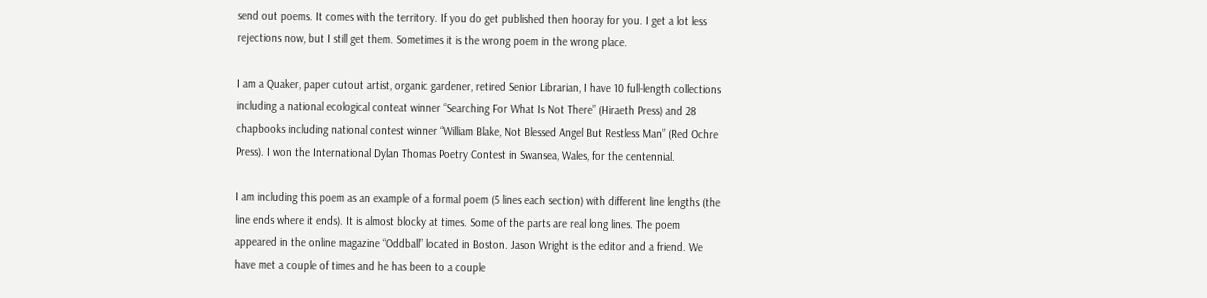send out poems. It comes with the territory. If you do get published then hooray for you. I get a lot less rejections now, but I still get them. Sometimes it is the wrong poem in the wrong place.

I am a Quaker, paper cutout artist, organic gardener, retired Senior Librarian, I have 10 full-length collections including a national ecological conteat winner “Searching For What Is Not There” (Hiraeth Press) and 28 chapbooks including national contest winner “William Blake, Not Blessed Angel But Restless Man” (Red Ochre Press). I won the International Dylan Thomas Poetry Contest in Swansea, Wales, for the centennial.

I am including this poem as an example of a formal poem (5 lines each section) with different line lengths (the line ends where it ends). It is almost blocky at times. Some of the parts are real long lines. The poem appeared in the online magazine “Oddball” located in Boston. Jason Wright is the editor and a friend. We have met a couple of times and he has been to a couple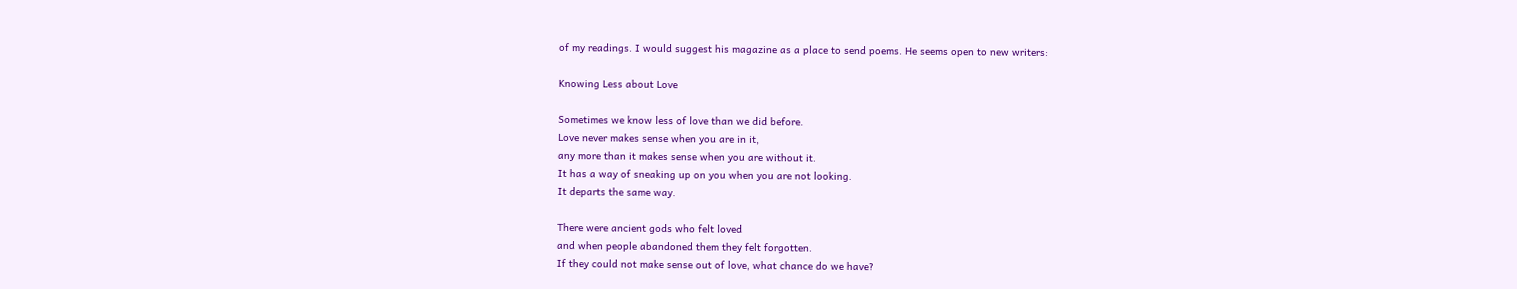of my readings. I would suggest his magazine as a place to send poems. He seems open to new writers:

Knowing Less about Love

Sometimes we know less of love than we did before.
Love never makes sense when you are in it,
any more than it makes sense when you are without it.
It has a way of sneaking up on you when you are not looking.
It departs the same way.

There were ancient gods who felt loved
and when people abandoned them they felt forgotten.
If they could not make sense out of love, what chance do we have?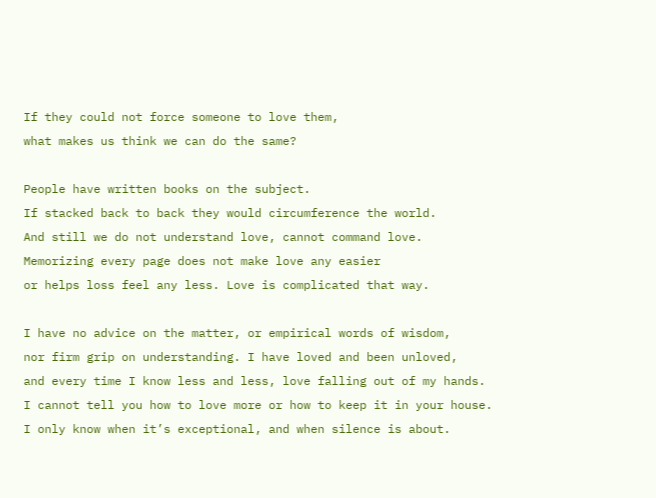If they could not force someone to love them,
what makes us think we can do the same?

People have written books on the subject.
If stacked back to back they would circumference the world.
And still we do not understand love, cannot command love.
Memorizing every page does not make love any easier
or helps loss feel any less. Love is complicated that way.

I have no advice on the matter, or empirical words of wisdom,
nor firm grip on understanding. I have loved and been unloved,
and every time I know less and less, love falling out of my hands.
I cannot tell you how to love more or how to keep it in your house.
I only know when it’s exceptional, and when silence is about.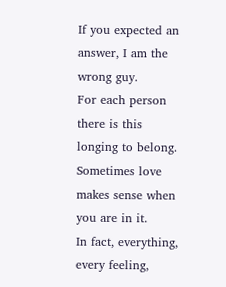If you expected an answer, I am the wrong guy.
For each person there is this longing to belong.
Sometimes love makes sense when you are in it.
In fact, everything, every feeling,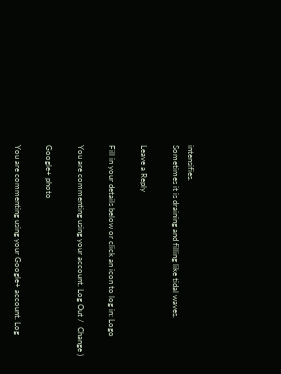intensifies.
Sometimes it is draining and filling like tidal waves.

Leave a Reply

Fill in your details below or click an icon to log in: Logo

You are commenting using your account. Log Out /  Change )

Google+ photo

You are commenting using your Google+ account. Log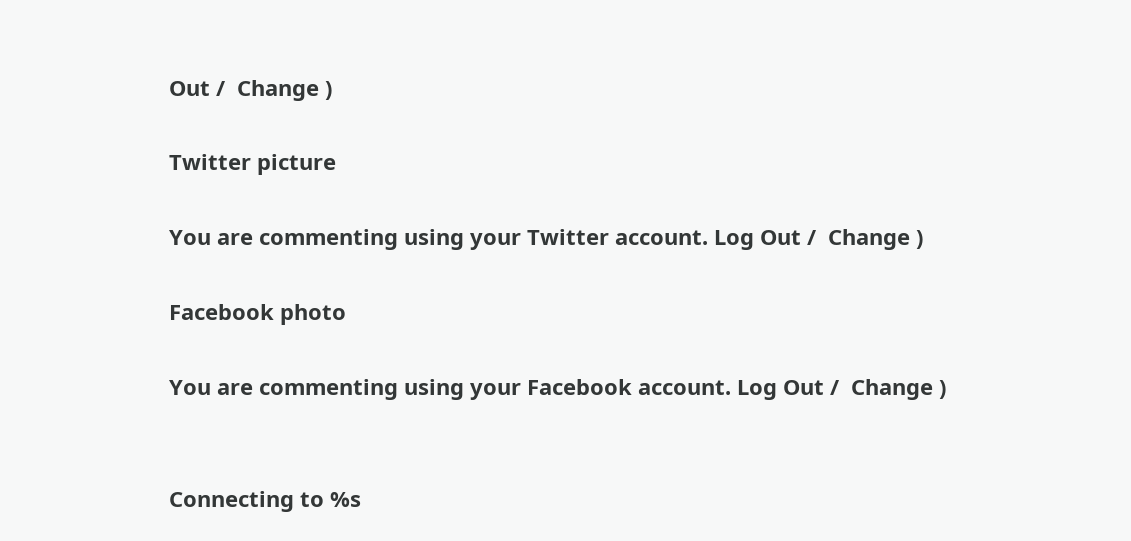Out /  Change )

Twitter picture

You are commenting using your Twitter account. Log Out /  Change )

Facebook photo

You are commenting using your Facebook account. Log Out /  Change )


Connecting to %s